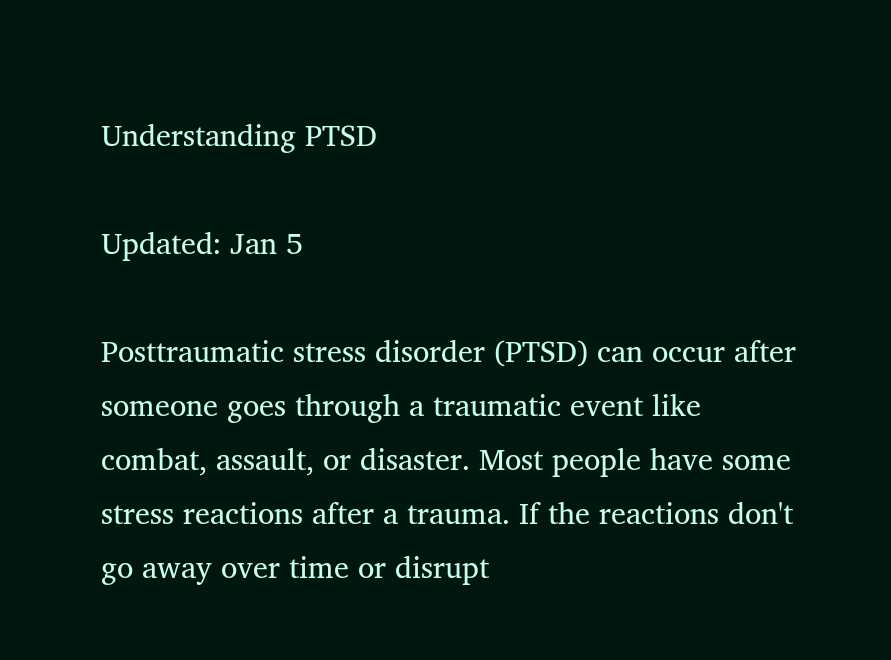Understanding PTSD

Updated: Jan 5

Posttraumatic stress disorder (PTSD) can occur after someone goes through a traumatic event like combat, assault, or disaster. Most people have some stress reactions after a trauma. If the reactions don't go away over time or disrupt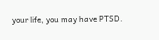your life, you may have PTSD.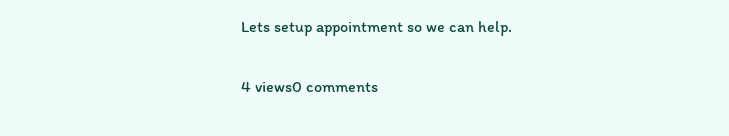Lets setup appointment so we can help.

4 views0 comments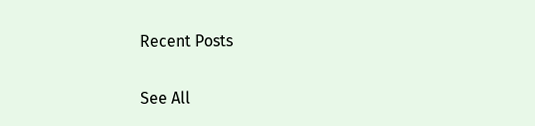Recent Posts

See All